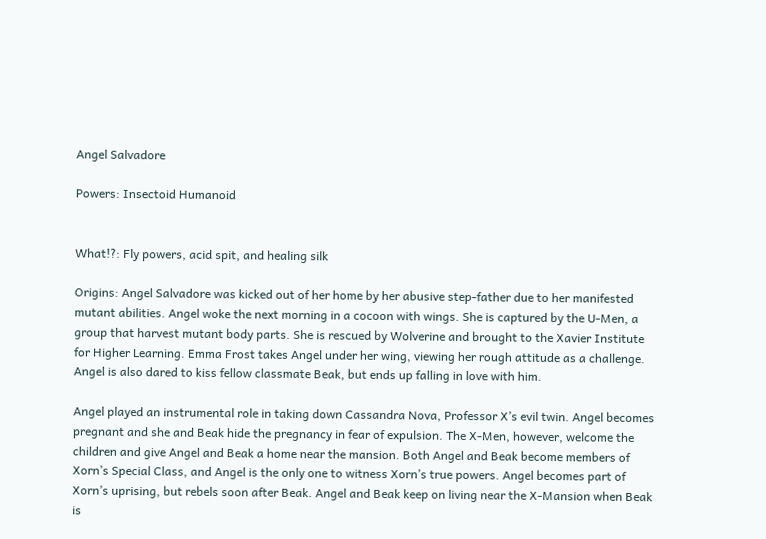Angel Salvadore

Powers: Insectoid Humanoid


What!?: Fly powers, acid spit, and healing silk

Origins: Angel Salvadore was kicked out of her home by her abusive step-father due to her manifested mutant abilities. Angel woke the next morning in a cocoon with wings. She is captured by the U-Men, a group that harvest mutant body parts. She is rescued by Wolverine and brought to the Xavier Institute for Higher Learning. Emma Frost takes Angel under her wing, viewing her rough attitude as a challenge. Angel is also dared to kiss fellow classmate Beak, but ends up falling in love with him.

Angel played an instrumental role in taking down Cassandra Nova, Professor X’s evil twin. Angel becomes pregnant and she and Beak hide the pregnancy in fear of expulsion. The X-Men, however, welcome the children and give Angel and Beak a home near the mansion. Both Angel and Beak become members of Xorn’s Special Class, and Angel is the only one to witness Xorn’s true powers. Angel becomes part of Xorn’s uprising, but rebels soon after Beak. Angel and Beak keep on living near the X-Mansion when Beak is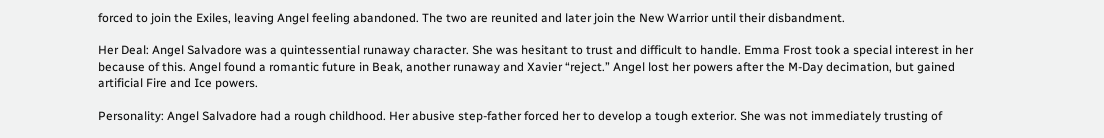forced to join the Exiles, leaving Angel feeling abandoned. The two are reunited and later join the New Warrior until their disbandment.

Her Deal: Angel Salvadore was a quintessential runaway character. She was hesitant to trust and difficult to handle. Emma Frost took a special interest in her because of this. Angel found a romantic future in Beak, another runaway and Xavier “reject.” Angel lost her powers after the M-Day decimation, but gained artificial Fire and Ice powers.

Personality: Angel Salvadore had a rough childhood. Her abusive step-father forced her to develop a tough exterior. She was not immediately trusting of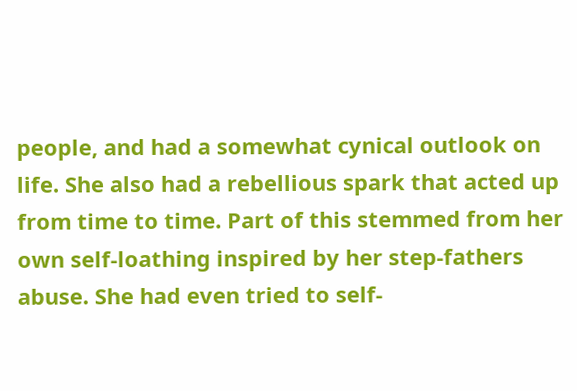people, and had a somewhat cynical outlook on life. She also had a rebellious spark that acted up from time to time. Part of this stemmed from her own self-loathing inspired by her step-fathers abuse. She had even tried to self-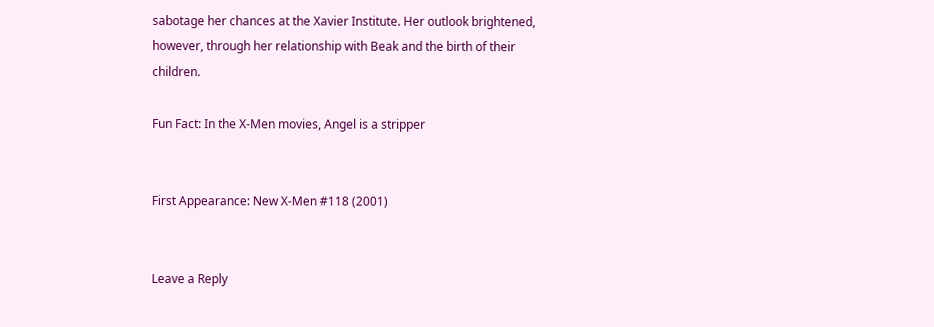sabotage her chances at the Xavier Institute. Her outlook brightened, however, through her relationship with Beak and the birth of their children.

Fun Fact: In the X-Men movies, Angel is a stripper


First Appearance: New X-Men #118 (2001)


Leave a Reply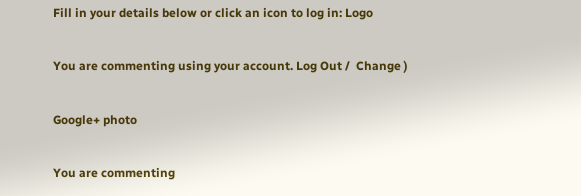Fill in your details below or click an icon to log in: Logo

You are commenting using your account. Log Out /  Change )

Google+ photo

You are commenting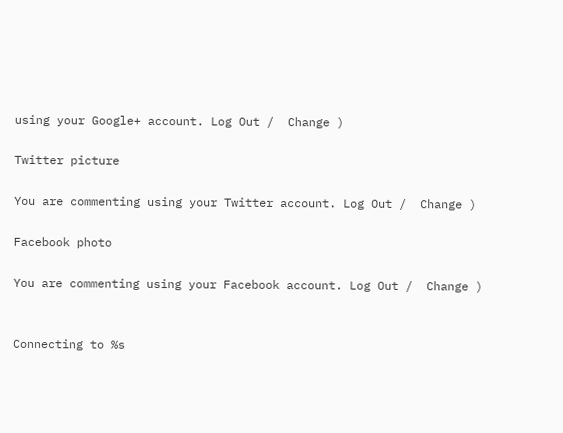using your Google+ account. Log Out /  Change )

Twitter picture

You are commenting using your Twitter account. Log Out /  Change )

Facebook photo

You are commenting using your Facebook account. Log Out /  Change )


Connecting to %s